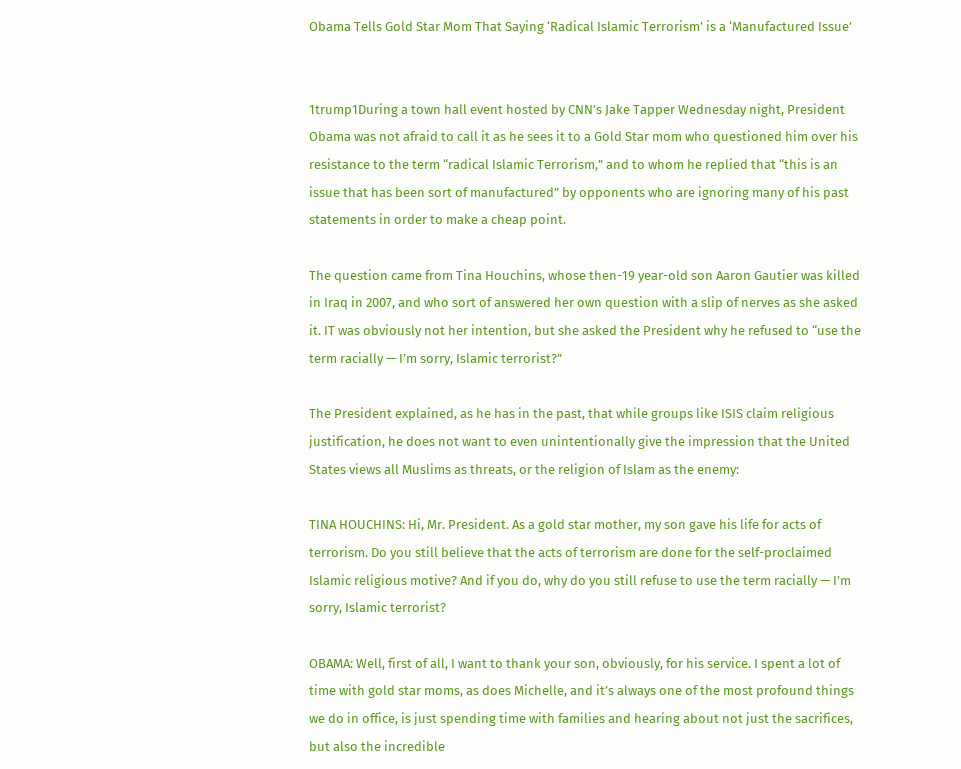Obama Tells Gold Star Mom That Saying ‘Radical Islamic Terrorism’ is a ‘Manufactured Issue’


1trump1During a town hall event hosted by CNN’s Jake Tapper Wednesday night, President Obama was not afraid to call it as he sees it to a Gold Star mom who questioned him over his resistance to the term “radical Islamic Terrorism,” and to whom he replied that “this is an issue that has been sort of manufactured” by opponents who are ignoring many of his past statements in order to make a cheap point.

The question came from Tina Houchins, whose then-19 year-old son Aaron Gautier was killed in Iraq in 2007, and who sort of answered her own question with a slip of nerves as she asked it. IT was obviously not her intention, but she asked the President why he refused to “use the term racially — I’m sorry, Islamic terrorist?”

The President explained, as he has in the past, that while groups like ISIS claim religious justification, he does not want to even unintentionally give the impression that the United States views all Muslims as threats, or the religion of Islam as the enemy:

TINA HOUCHINS: Hi, Mr. President. As a gold star mother, my son gave his life for acts of terrorism. Do you still believe that the acts of terrorism are done for the self-proclaimed Islamic religious motive? And if you do, why do you still refuse to use the term racially — I’m sorry, Islamic terrorist?

OBAMA: Well, first of all, I want to thank your son, obviously, for his service. I spent a lot of time with gold star moms, as does Michelle, and it’s always one of the most profound things we do in office, is just spending time with families and hearing about not just the sacrifices, but also the incredible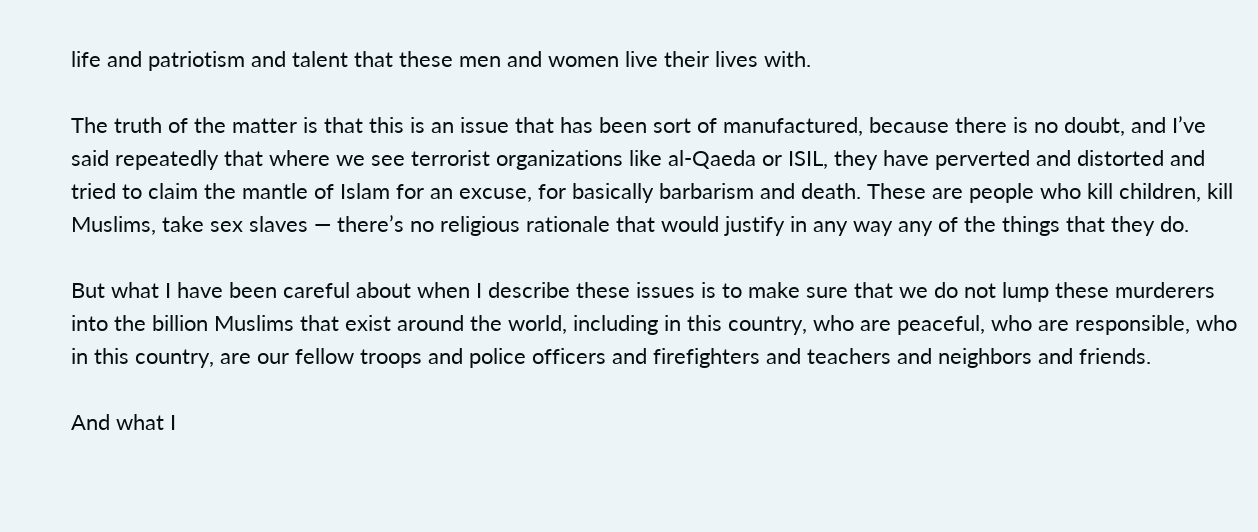life and patriotism and talent that these men and women live their lives with.

The truth of the matter is that this is an issue that has been sort of manufactured, because there is no doubt, and I’ve said repeatedly that where we see terrorist organizations like al-Qaeda or ISIL, they have perverted and distorted and tried to claim the mantle of Islam for an excuse, for basically barbarism and death. These are people who kill children, kill Muslims, take sex slaves — there’s no religious rationale that would justify in any way any of the things that they do.

But what I have been careful about when I describe these issues is to make sure that we do not lump these murderers into the billion Muslims that exist around the world, including in this country, who are peaceful, who are responsible, who in this country, are our fellow troops and police officers and firefighters and teachers and neighbors and friends.

And what I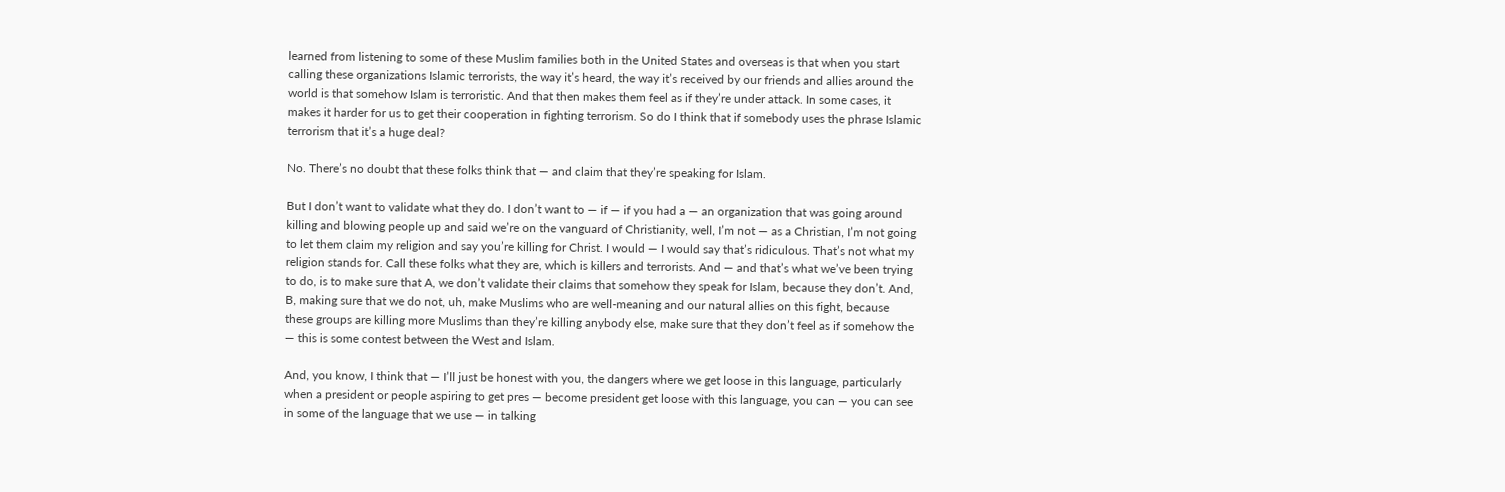learned from listening to some of these Muslim families both in the United States and overseas is that when you start calling these organizations Islamic terrorists, the way it’s heard, the way it’s received by our friends and allies around the world is that somehow Islam is terroristic. And that then makes them feel as if they’re under attack. In some cases, it makes it harder for us to get their cooperation in fighting terrorism. So do I think that if somebody uses the phrase Islamic terrorism that it’s a huge deal?

No. There’s no doubt that these folks think that — and claim that they’re speaking for Islam.

But I don’t want to validate what they do. I don’t want to — if — if you had a — an organization that was going around killing and blowing people up and said we’re on the vanguard of Christianity, well, I’m not — as a Christian, I’m not going to let them claim my religion and say you’re killing for Christ. I would — I would say that’s ridiculous. That’s not what my religion stands for. Call these folks what they are, which is killers and terrorists. And — and that’s what we’ve been trying to do, is to make sure that A, we don’t validate their claims that somehow they speak for Islam, because they don’t. And, B, making sure that we do not, uh, make Muslims who are well-meaning and our natural allies on this fight, because these groups are killing more Muslims than they’re killing anybody else, make sure that they don’t feel as if somehow the — this is some contest between the West and Islam.

And, you know, I think that — I’ll just be honest with you, the dangers where we get loose in this language, particularly when a president or people aspiring to get pres — become president get loose with this language, you can — you can see in some of the language that we use — in talking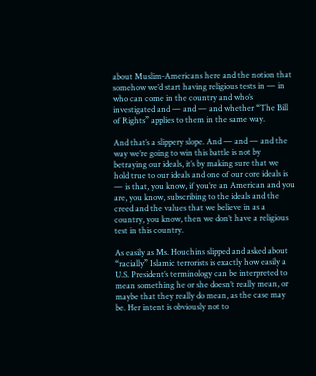about Muslim-Americans here and the notion that somehow we’d start having religious tests in — in who can come in the country and who’s investigated and — and — and whether “The Bill of Rights” applies to them in the same way.

And that’s a slippery slope. And — and — and the way we’re going to win this battle is not by betraying our ideals, it’s by making sure that we hold true to our ideals and one of our core ideals is — is that, you know, if you’re an American and you are, you know, subscribing to the ideals and the creed and the values that we believe in as a country, you know, then we don’t have a religious test in this country.

As easily as Ms. Houchins slipped and asked about “racially” Islamic terrorists is exactly how easily a U.S. President’s terminology can be interpreted to mean something he or she doesn’t really mean, or maybe that they really do mean, as the case may be. Her intent is obviously not to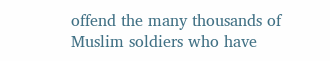offend the many thousands of Muslim soldiers who have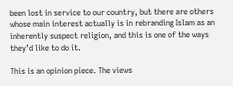been lost in service to our country, but there are others whose main interest actually is in rebranding Islam as an inherently suspect religion, and this is one of the ways they’d like to do it.

This is an opinion piece. The views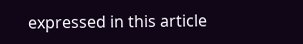expressed in this article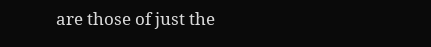are those of just the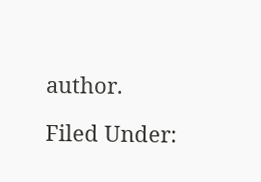author.

Filed Under: